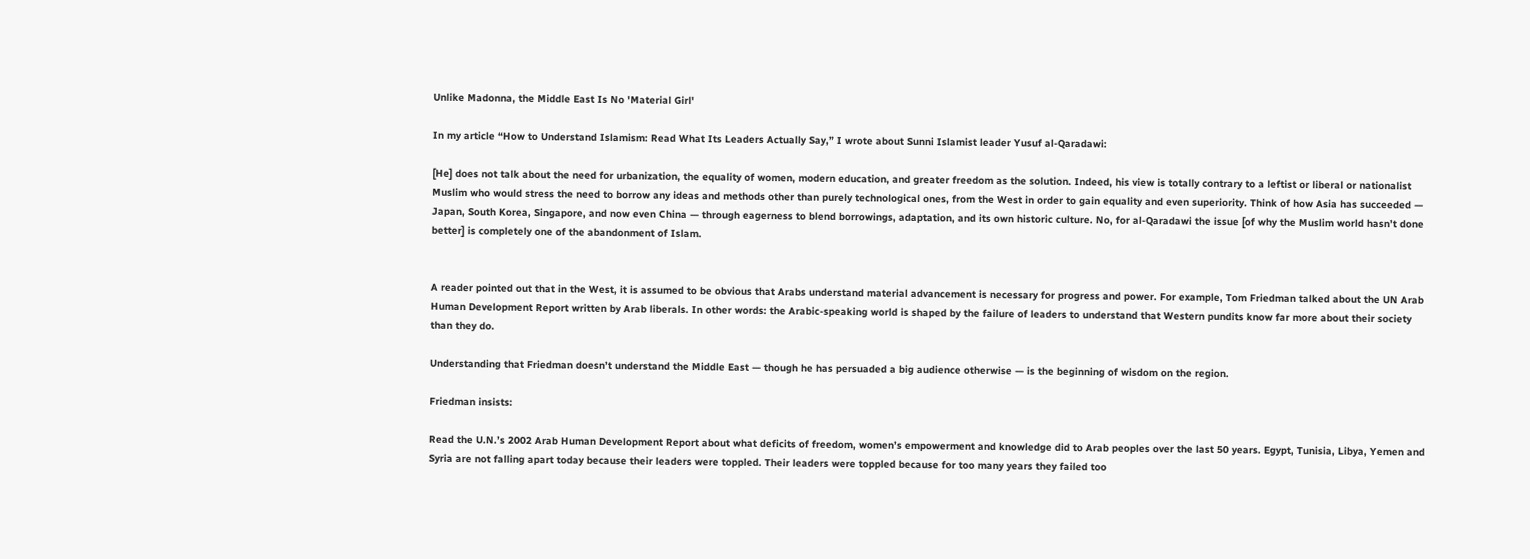Unlike Madonna, the Middle East Is No 'Material Girl'

In my article “How to Understand Islamism: Read What Its Leaders Actually Say,” I wrote about Sunni Islamist leader Yusuf al-Qaradawi:

[He] does not talk about the need for urbanization, the equality of women, modern education, and greater freedom as the solution. Indeed, his view is totally contrary to a leftist or liberal or nationalist Muslim who would stress the need to borrow any ideas and methods other than purely technological ones, from the West in order to gain equality and even superiority. Think of how Asia has succeeded — Japan, South Korea, Singapore, and now even China — through eagerness to blend borrowings, adaptation, and its own historic culture. No, for al-Qaradawi the issue [of why the Muslim world hasn’t done better] is completely one of the abandonment of Islam.


A reader pointed out that in the West, it is assumed to be obvious that Arabs understand material advancement is necessary for progress and power. For example, Tom Friedman talked about the UN Arab Human Development Report written by Arab liberals. In other words: the Arabic-speaking world is shaped by the failure of leaders to understand that Western pundits know far more about their society than they do.

Understanding that Friedman doesn’t understand the Middle East — though he has persuaded a big audience otherwise — is the beginning of wisdom on the region.

Friedman insists:

Read the U.N.’s 2002 Arab Human Development Report about what deficits of freedom, women’s empowerment and knowledge did to Arab peoples over the last 50 years. Egypt, Tunisia, Libya, Yemen and Syria are not falling apart today because their leaders were toppled. Their leaders were toppled because for too many years they failed too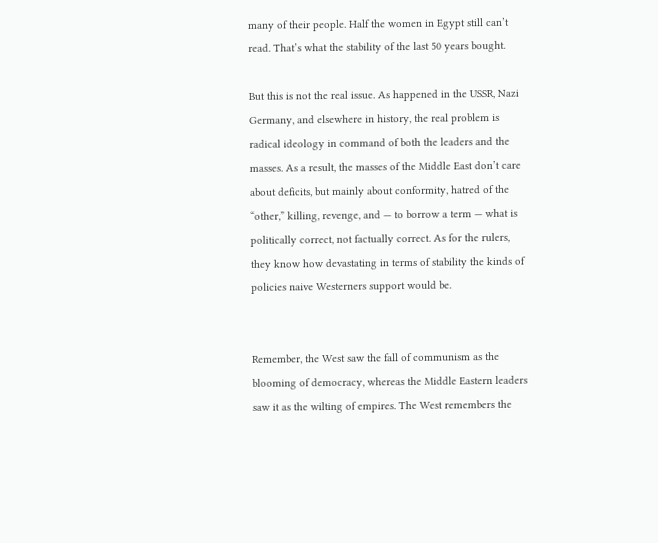many of their people. Half the women in Egypt still can’t read. That’s what the stability of the last 50 years bought.

But this is not the real issue. As happened in the USSR, Nazi Germany, and elsewhere in history, the real problem is radical ideology in command of both the leaders and the masses. As a result, the masses of the Middle East don’t care about deficits, but mainly about conformity, hatred of the “other,” killing, revenge, and — to borrow a term — what is politically correct, not factually correct. As for the rulers, they know how devastating in terms of stability the kinds of policies naive Westerners support would be.


Remember, the West saw the fall of communism as the blooming of democracy, whereas the Middle Eastern leaders saw it as the wilting of empires. The West remembers the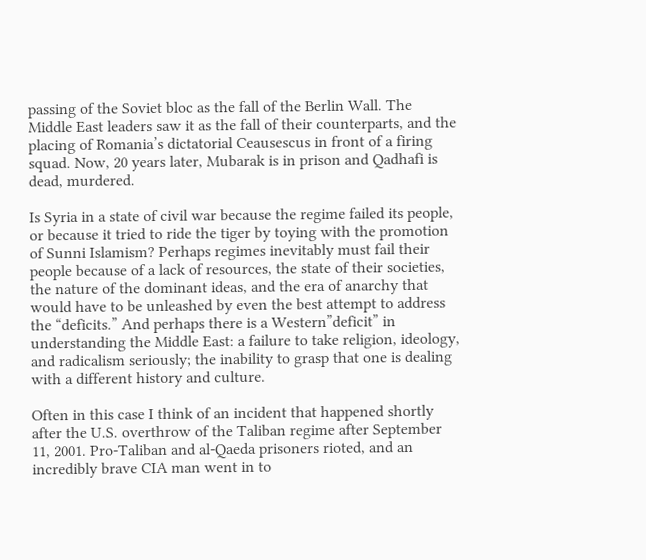passing of the Soviet bloc as the fall of the Berlin Wall. The Middle East leaders saw it as the fall of their counterparts, and the placing of Romania’s dictatorial Ceausescus in front of a firing squad. Now, 20 years later, Mubarak is in prison and Qadhafi is dead, murdered.

Is Syria in a state of civil war because the regime failed its people, or because it tried to ride the tiger by toying with the promotion of Sunni Islamism? Perhaps regimes inevitably must fail their people because of a lack of resources, the state of their societies, the nature of the dominant ideas, and the era of anarchy that would have to be unleashed by even the best attempt to address the “deficits.” And perhaps there is a Western”deficit” in understanding the Middle East: a failure to take religion, ideology, and radicalism seriously; the inability to grasp that one is dealing with a different history and culture.

Often in this case I think of an incident that happened shortly after the U.S. overthrow of the Taliban regime after September 11, 2001. Pro-Taliban and al-Qaeda prisoners rioted, and an incredibly brave CIA man went in to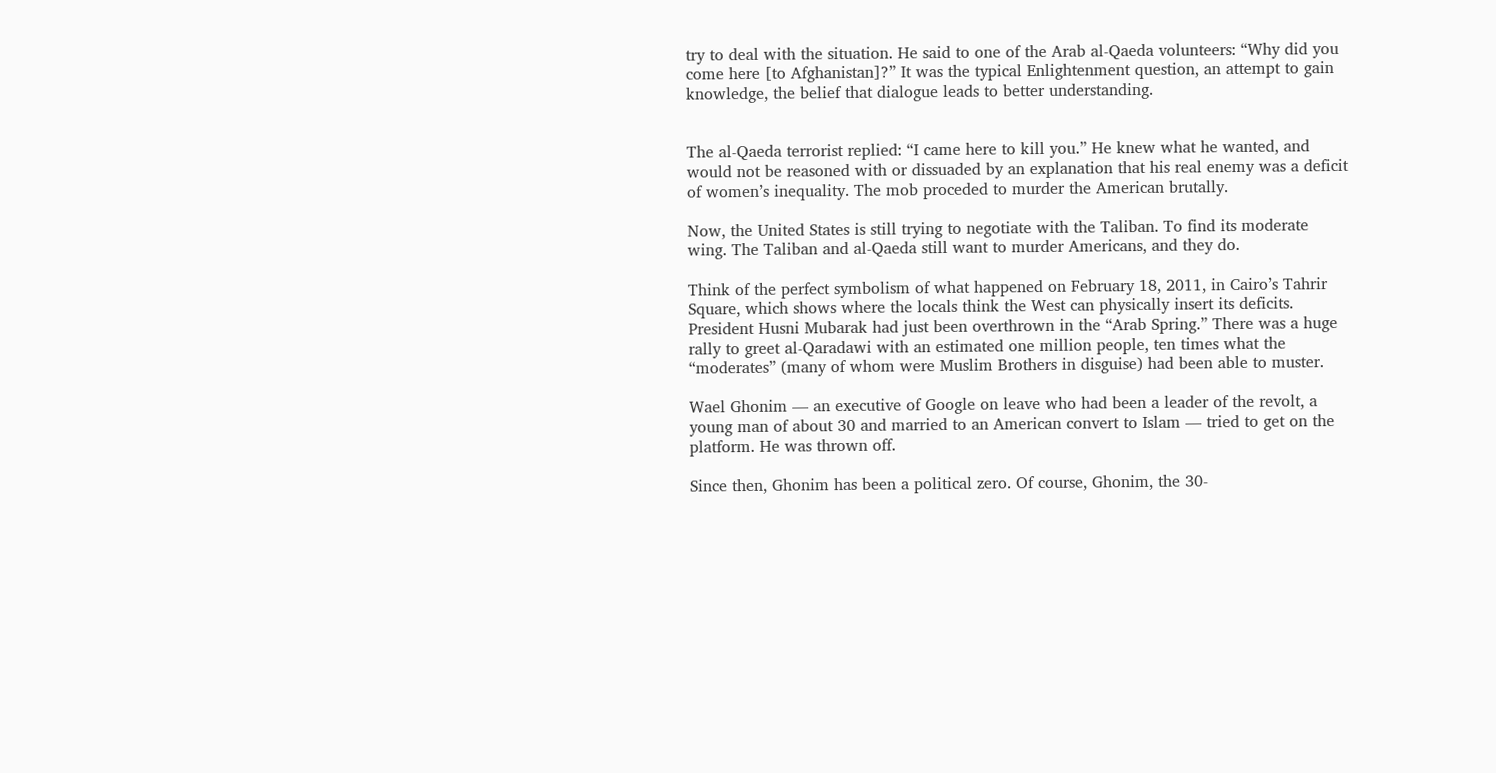try to deal with the situation. He said to one of the Arab al-Qaeda volunteers: “Why did you come here [to Afghanistan]?” It was the typical Enlightenment question, an attempt to gain knowledge, the belief that dialogue leads to better understanding.


The al-Qaeda terrorist replied: “I came here to kill you.” He knew what he wanted, and would not be reasoned with or dissuaded by an explanation that his real enemy was a deficit of women’s inequality. The mob proceded to murder the American brutally.

Now, the United States is still trying to negotiate with the Taliban. To find its moderate wing. The Taliban and al-Qaeda still want to murder Americans, and they do.

Think of the perfect symbolism of what happened on February 18, 2011, in Cairo’s Tahrir Square, which shows where the locals think the West can physically insert its deficits. President Husni Mubarak had just been overthrown in the “Arab Spring.” There was a huge rally to greet al-Qaradawi with an estimated one million people, ten times what the “moderates” (many of whom were Muslim Brothers in disguise) had been able to muster.

Wael Ghonim — an executive of Google on leave who had been a leader of the revolt, a young man of about 30 and married to an American convert to Islam — tried to get on the platform. He was thrown off.

Since then, Ghonim has been a political zero. Of course, Ghonim, the 30-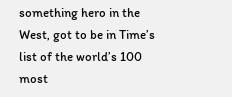something hero in the West, got to be in Time’s list of the world’s 100 most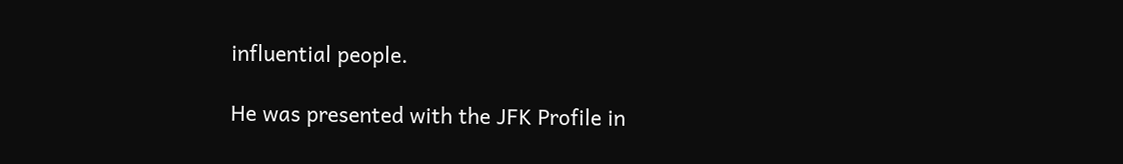influential people.

He was presented with the JFK Profile in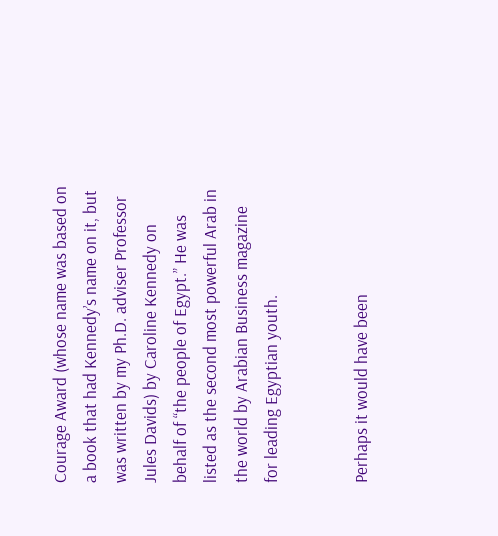Courage Award (whose name was based on a book that had Kennedy’s name on it, but was written by my Ph.D. adviser Professor Jules Davids) by Caroline Kennedy on behalf of “the people of Egypt.” He was listed as the second most powerful Arab in the world by Arabian Business magazine for leading Egyptian youth.


Perhaps it would have been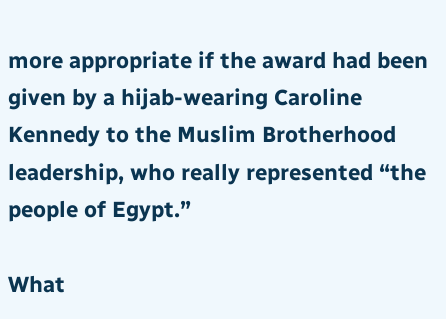more appropriate if the award had been given by a hijab-wearing Caroline Kennedy to the Muslim Brotherhood leadership, who really represented “the people of Egypt.”

What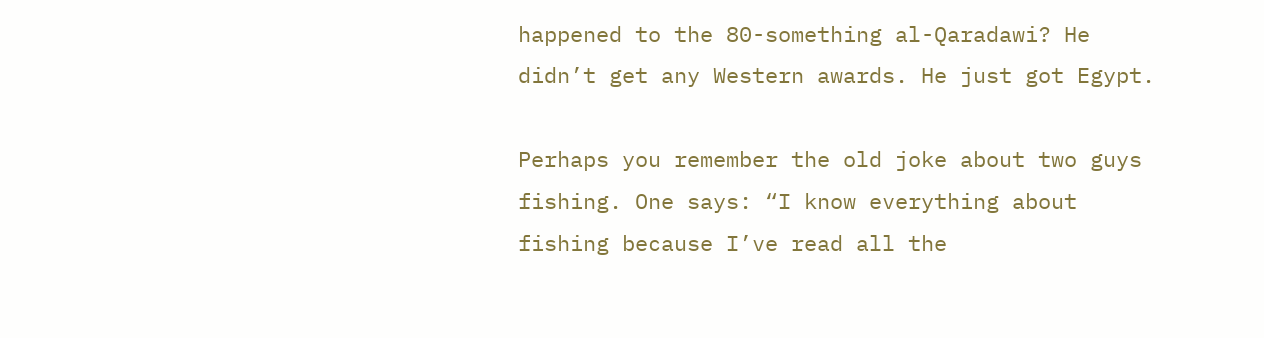happened to the 80-something al-Qaradawi? He didn’t get any Western awards. He just got Egypt.

Perhaps you remember the old joke about two guys fishing. One says: “I know everything about fishing because I’ve read all the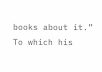books about it.” To which his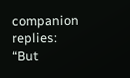companion replies: “But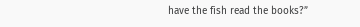have the fish read the books?”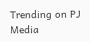Trending on PJ Media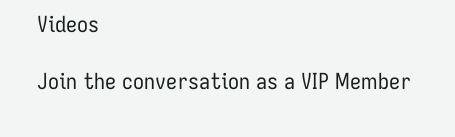Videos

Join the conversation as a VIP Member